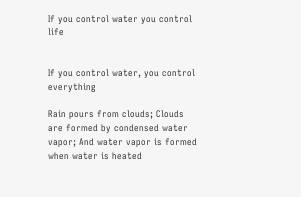If you control water you control life


If you control water, you control everything

Rain pours from clouds; Clouds are formed by condensed water vapor; And water vapor is formed when water is heated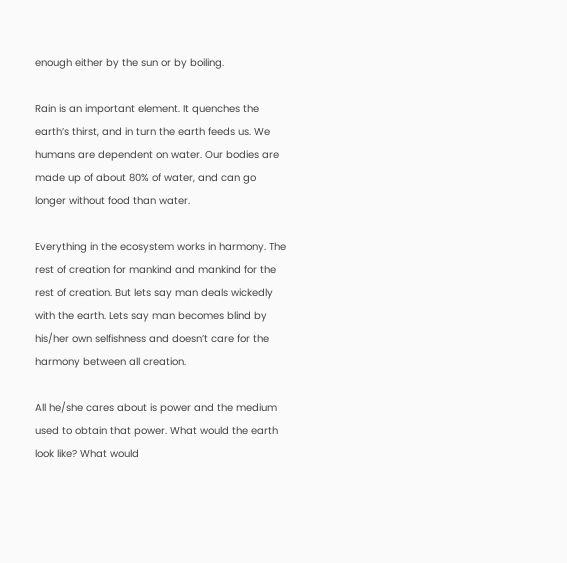enough either by the sun or by boiling.

Rain is an important element. It quenches the earth’s thirst, and in turn the earth feeds us. We humans are dependent on water. Our bodies are made up of about 80% of water, and can go longer without food than water.

Everything in the ecosystem works in harmony. The rest of creation for mankind and mankind for the rest of creation. But lets say man deals wickedly with the earth. Lets say man becomes blind by his/her own selfishness and doesn’t care for the harmony between all creation.

All he/she cares about is power and the medium used to obtain that power. What would the earth look like? What would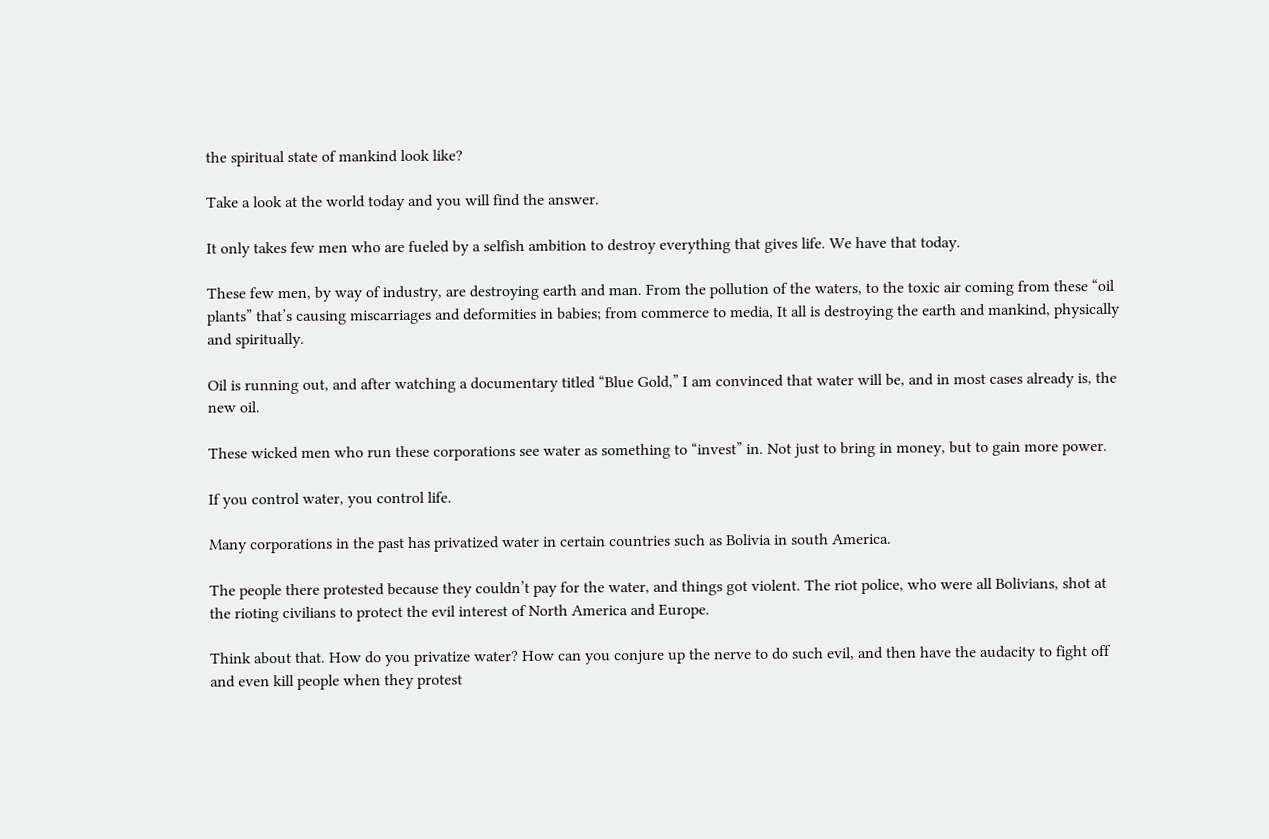the spiritual state of mankind look like?

Take a look at the world today and you will find the answer.

It only takes few men who are fueled by a selfish ambition to destroy everything that gives life. We have that today.

These few men, by way of industry, are destroying earth and man. From the pollution of the waters, to the toxic air coming from these “oil plants” that’s causing miscarriages and deformities in babies; from commerce to media, It all is destroying the earth and mankind, physically and spiritually.

Oil is running out, and after watching a documentary titled “Blue Gold,” I am convinced that water will be, and in most cases already is, the new oil.

These wicked men who run these corporations see water as something to “invest” in. Not just to bring in money, but to gain more power.

If you control water, you control life.

Many corporations in the past has privatized water in certain countries such as Bolivia in south America.

The people there protested because they couldn’t pay for the water, and things got violent. The riot police, who were all Bolivians, shot at the rioting civilians to protect the evil interest of North America and Europe.

Think about that. How do you privatize water? How can you conjure up the nerve to do such evil, and then have the audacity to fight off and even kill people when they protest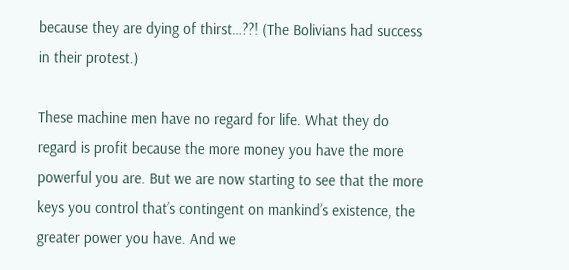because they are dying of thirst…??! (The Bolivians had success in their protest.)

These machine men have no regard for life. What they do regard is profit because the more money you have the more powerful you are. But we are now starting to see that the more keys you control that’s contingent on mankind’s existence, the greater power you have. And we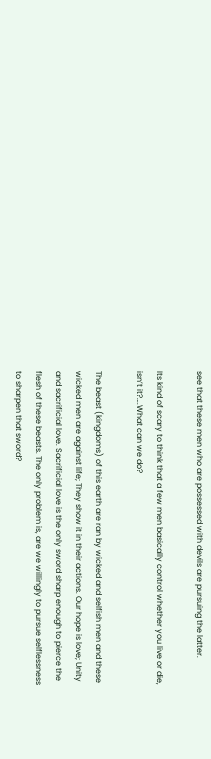see that these men who are possessed with devils are pursuing the latter.

Its kind of scary to think that a few men basically control whether you live or die, isn’t it?….What can we do?

The beast (kingdoms) of this earth are ran by wicked and selfish men and these wicked men are against life; They show it in their actions. Our hope is love; Unity and sacrificial love. Sacrificial love is the only sword sharp enough to pierce the flesh of these beasts. The only problem is, are we willingly to pursue selflessness to sharpen that sword?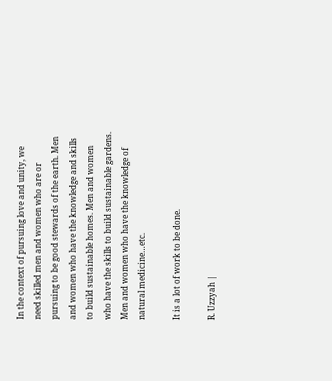In the context of pursuing love and unity, we need skilled men and women who are or pursuing to be good stewards of the earth. Men and women who have the knowledge and skills to build sustainable homes. Men and women who have the skills to build sustainable gardens. Men and women who have the knowledge of natural medicine…etc.

It is a lot of work to be done.

R. Uzzyah |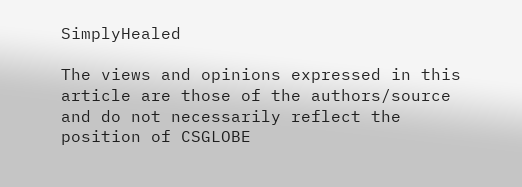SimplyHealed

The views and opinions expressed in this article are those of the authors/source and do not necessarily reflect the position of CSGLOBE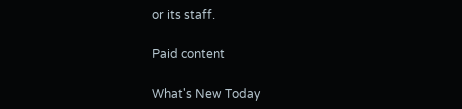or its staff.

Paid content

What's New Today